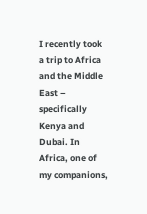I recently took a trip to Africa and the Middle East – specifically Kenya and Dubai. In Africa, one of my companions,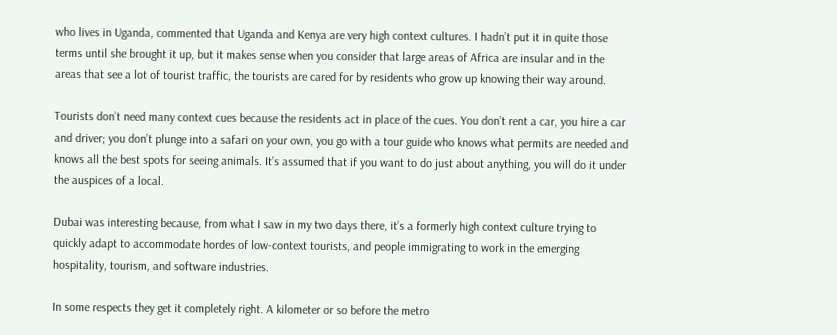who lives in Uganda, commented that Uganda and Kenya are very high context cultures. I hadn’t put it in quite those terms until she brought it up, but it makes sense when you consider that large areas of Africa are insular and in the areas that see a lot of tourist traffic, the tourists are cared for by residents who grow up knowing their way around.

Tourists don’t need many context cues because the residents act in place of the cues. You don’t rent a car, you hire a car and driver; you don’t plunge into a safari on your own, you go with a tour guide who knows what permits are needed and knows all the best spots for seeing animals. It’s assumed that if you want to do just about anything, you will do it under the auspices of a local.

Dubai was interesting because, from what I saw in my two days there, it’s a formerly high context culture trying to quickly adapt to accommodate hordes of low-context tourists, and people immigrating to work in the emerging hospitality, tourism, and software industries.

In some respects they get it completely right. A kilometer or so before the metro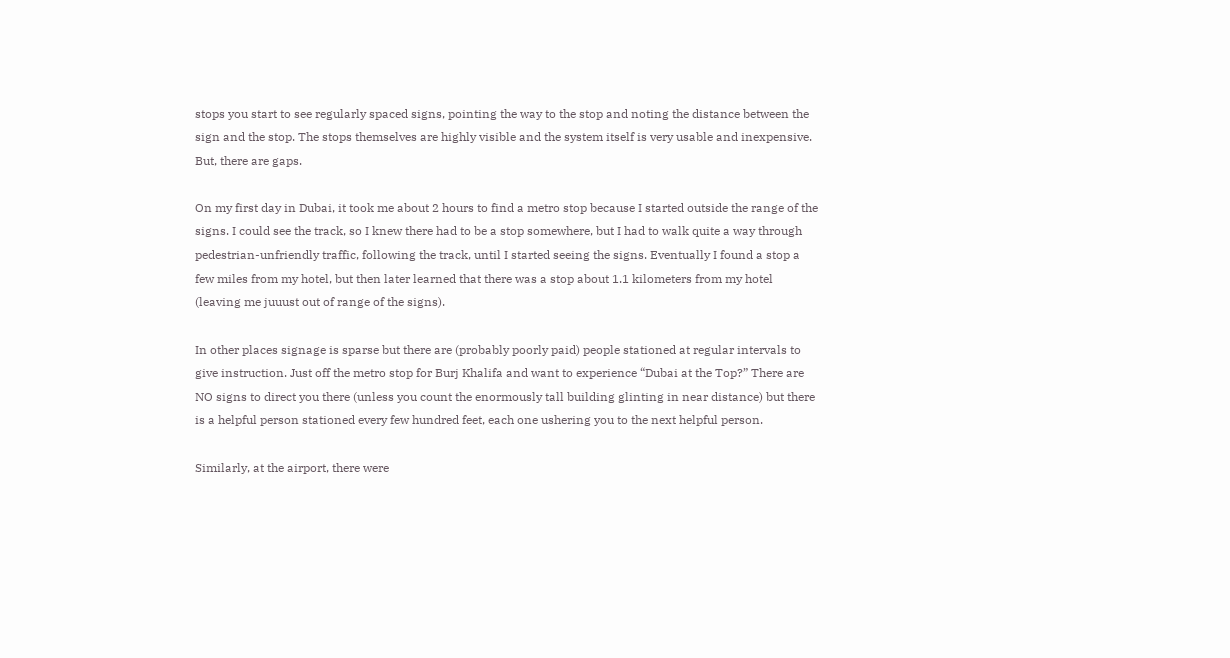stops you start to see regularly spaced signs, pointing the way to the stop and noting the distance between the sign and the stop. The stops themselves are highly visible and the system itself is very usable and inexpensive. But, there are gaps.

On my first day in Dubai, it took me about 2 hours to find a metro stop because I started outside the range of the signs. I could see the track, so I knew there had to be a stop somewhere, but I had to walk quite a way through pedestrian-unfriendly traffic, following the track, until I started seeing the signs. Eventually I found a stop a few miles from my hotel, but then later learned that there was a stop about 1.1 kilometers from my hotel (leaving me juuust out of range of the signs).

In other places signage is sparse but there are (probably poorly paid) people stationed at regular intervals to give instruction. Just off the metro stop for Burj Khalifa and want to experience “Dubai at the Top?” There are NO signs to direct you there (unless you count the enormously tall building glinting in near distance) but there is a helpful person stationed every few hundred feet, each one ushering you to the next helpful person.

Similarly, at the airport, there were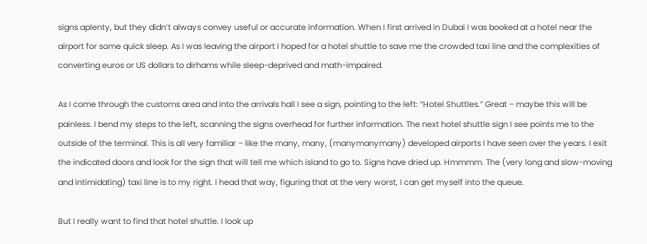signs aplenty, but they didn’t always convey useful or accurate information. When I first arrived in Dubai I was booked at a hotel near the airport for some quick sleep. As I was leaving the airport I hoped for a hotel shuttle to save me the crowded taxi line and the complexities of converting euros or US dollars to dirhams while sleep-deprived and math-impaired.

As I come through the customs area and into the arrivals hall I see a sign, pointing to the left: “Hotel Shuttles.” Great – maybe this will be painless. I bend my steps to the left, scanning the signs overhead for further information. The next hotel shuttle sign I see points me to the outside of the terminal. This is all very familiar – like the many, many, (manymanymany) developed airports I have seen over the years. I exit the indicated doors and look for the sign that will tell me which island to go to. Signs have dried up. Hmmmm. The (very long and slow-moving and intimidating) taxi line is to my right. I head that way, figuring that at the very worst, I can get myself into the queue.

But I really want to find that hotel shuttle. I look up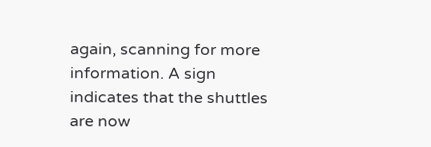again, scanning for more information. A sign indicates that the shuttles are now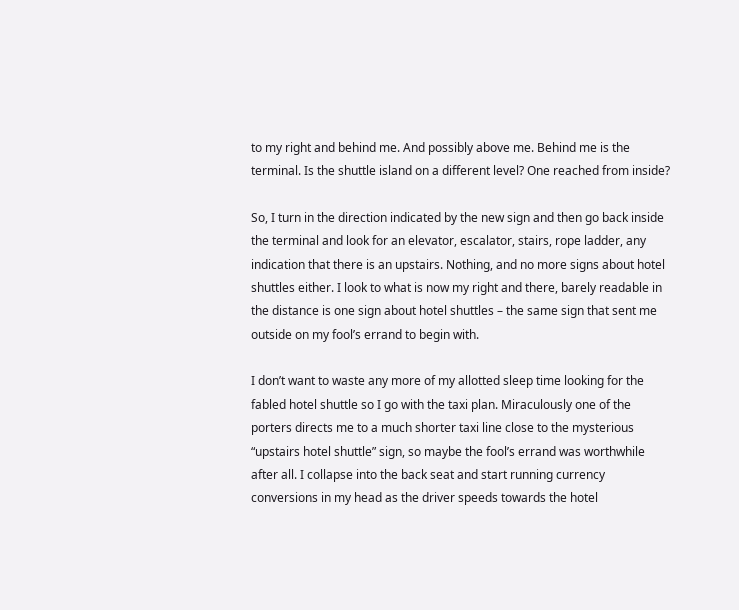to my right and behind me. And possibly above me. Behind me is the terminal. Is the shuttle island on a different level? One reached from inside?

So, I turn in the direction indicated by the new sign and then go back inside the terminal and look for an elevator, escalator, stairs, rope ladder, any indication that there is an upstairs. Nothing, and no more signs about hotel shuttles either. I look to what is now my right and there, barely readable in the distance is one sign about hotel shuttles – the same sign that sent me outside on my fool’s errand to begin with.

I don’t want to waste any more of my allotted sleep time looking for the fabled hotel shuttle so I go with the taxi plan. Miraculously one of the porters directs me to a much shorter taxi line close to the mysterious “upstairs hotel shuttle” sign, so maybe the fool’s errand was worthwhile after all. I collapse into the back seat and start running currency conversions in my head as the driver speeds towards the hotel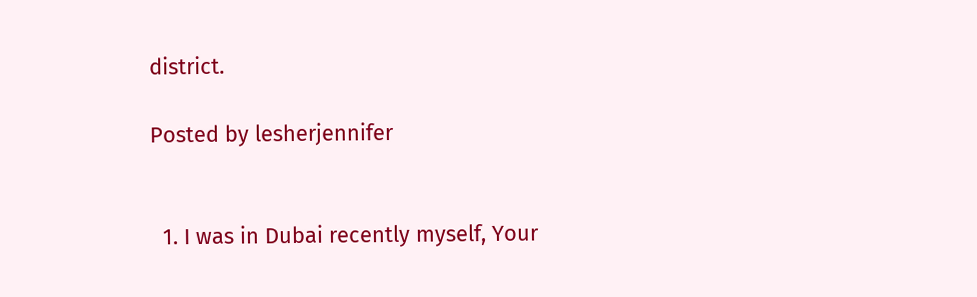district.

Posted by lesherjennifer


  1. I was in Dubai recently myself, Your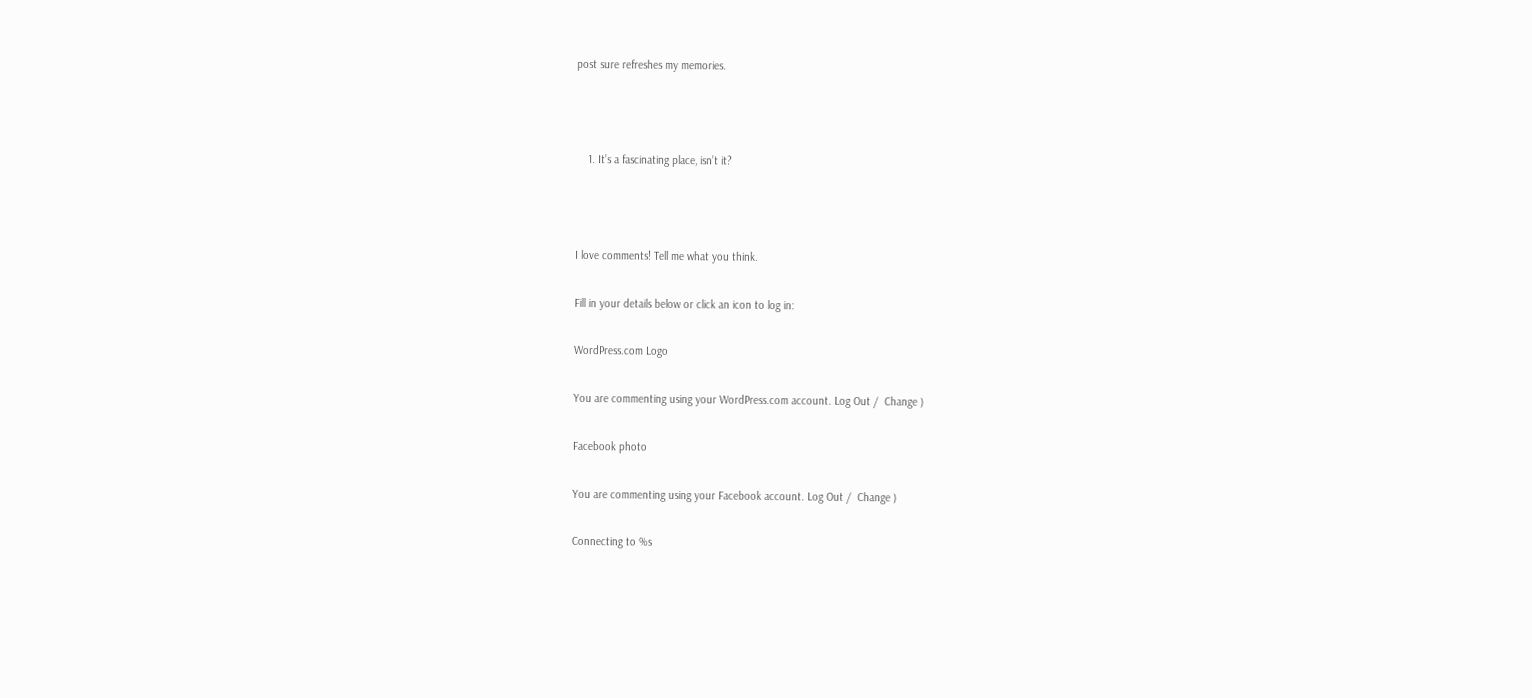post sure refreshes my memories.



    1. It’s a fascinating place, isn’t it?



I love comments! Tell me what you think.

Fill in your details below or click an icon to log in:

WordPress.com Logo

You are commenting using your WordPress.com account. Log Out /  Change )

Facebook photo

You are commenting using your Facebook account. Log Out /  Change )

Connecting to %s